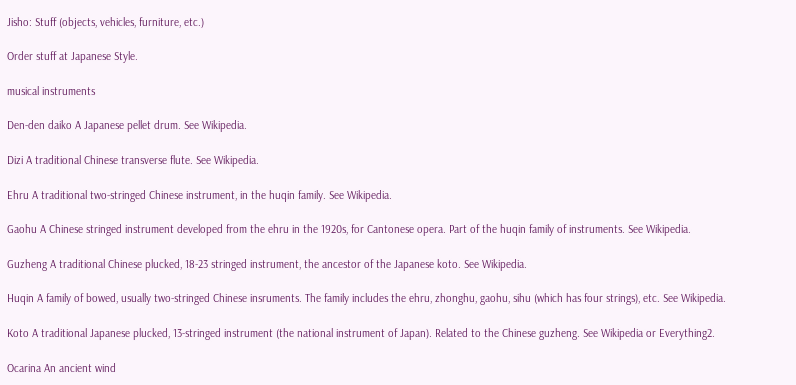Jisho: Stuff (objects, vehicles, furniture, etc.)

Order stuff at Japanese Style.

musical instruments

Den-den daiko A Japanese pellet drum. See Wikipedia.

Dizi A traditional Chinese transverse flute. See Wikipedia.

Ehru A traditional two-stringed Chinese instrument, in the huqin family. See Wikipedia.

Gaohu A Chinese stringed instrument developed from the ehru in the 1920s, for Cantonese opera. Part of the huqin family of instruments. See Wikipedia.

Guzheng A traditional Chinese plucked, 18-23 stringed instrument, the ancestor of the Japanese koto. See Wikipedia.

Huqin A family of bowed, usually two-stringed Chinese insruments. The family includes the ehru, zhonghu, gaohu, sihu (which has four strings), etc. See Wikipedia.

Koto A traditional Japanese plucked, 13-stringed instrument (the national instrument of Japan). Related to the Chinese guzheng. See Wikipedia or Everything2.

Ocarina An ancient wind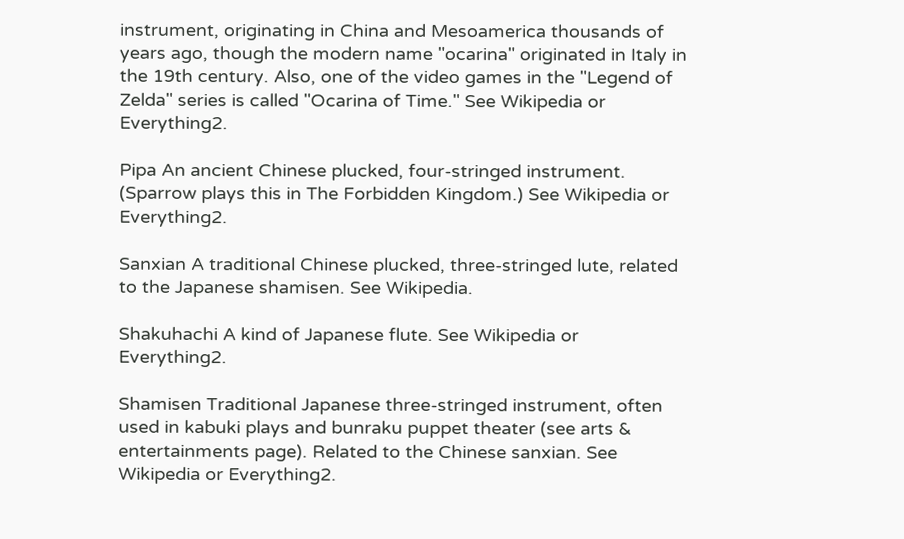instrument, originating in China and Mesoamerica thousands of years ago, though the modern name "ocarina" originated in Italy in the 19th century. Also, one of the video games in the "Legend of Zelda" series is called "Ocarina of Time." See Wikipedia or Everything2.

Pipa An ancient Chinese plucked, four-stringed instrument. (Sparrow plays this in The Forbidden Kingdom.) See Wikipedia or Everything2.

Sanxian A traditional Chinese plucked, three-stringed lute, related to the Japanese shamisen. See Wikipedia.

Shakuhachi A kind of Japanese flute. See Wikipedia or Everything2.

Shamisen Traditional Japanese three-stringed instrument, often used in kabuki plays and bunraku puppet theater (see arts & entertainments page). Related to the Chinese sanxian. See Wikipedia or Everything2.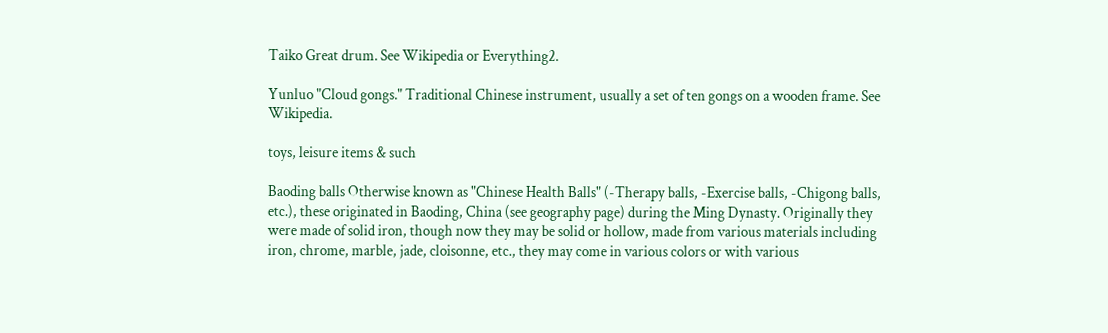Taiko Great drum. See Wikipedia or Everything2.

Yunluo "Cloud gongs." Traditional Chinese instrument, usually a set of ten gongs on a wooden frame. See Wikipedia.

toys, leisure items & such

Baoding balls Otherwise known as "Chinese Health Balls" (-Therapy balls, -Exercise balls, -Chigong balls, etc.), these originated in Baoding, China (see geography page) during the Ming Dynasty. Originally they were made of solid iron, though now they may be solid or hollow, made from various materials including iron, chrome, marble, jade, cloisonne, etc., they may come in various colors or with various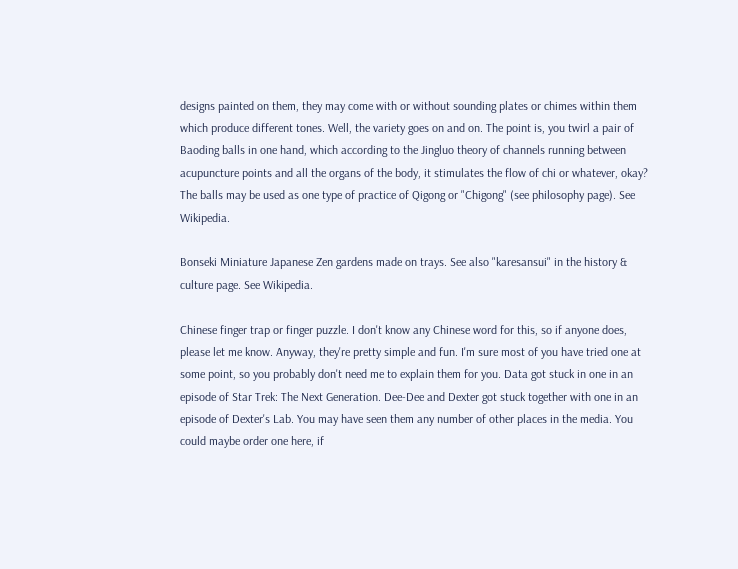designs painted on them, they may come with or without sounding plates or chimes within them which produce different tones. Well, the variety goes on and on. The point is, you twirl a pair of Baoding balls in one hand, which according to the Jingluo theory of channels running between acupuncture points and all the organs of the body, it stimulates the flow of chi or whatever, okay? The balls may be used as one type of practice of Qigong or "Chigong" (see philosophy page). See Wikipedia.

Bonseki Miniature Japanese Zen gardens made on trays. See also "karesansui" in the history & culture page. See Wikipedia.

Chinese finger trap or finger puzzle. I don't know any Chinese word for this, so if anyone does, please let me know. Anyway, they're pretty simple and fun. I'm sure most of you have tried one at some point, so you probably don't need me to explain them for you. Data got stuck in one in an episode of Star Trek: The Next Generation. Dee-Dee and Dexter got stuck together with one in an episode of Dexter's Lab. You may have seen them any number of other places in the media. You could maybe order one here, if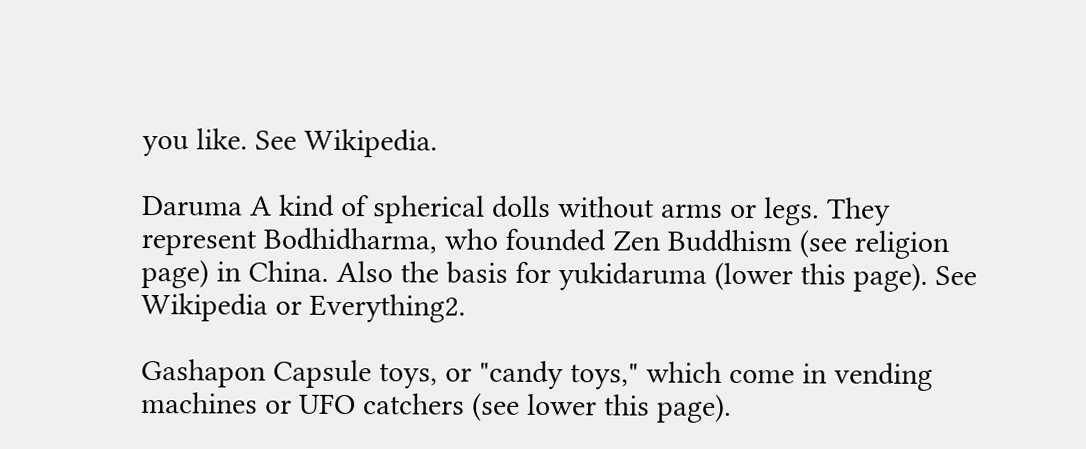you like. See Wikipedia.

Daruma A kind of spherical dolls without arms or legs. They represent Bodhidharma, who founded Zen Buddhism (see religion page) in China. Also the basis for yukidaruma (lower this page). See Wikipedia or Everything2.

Gashapon Capsule toys, or "candy toys," which come in vending machines or UFO catchers (see lower this page).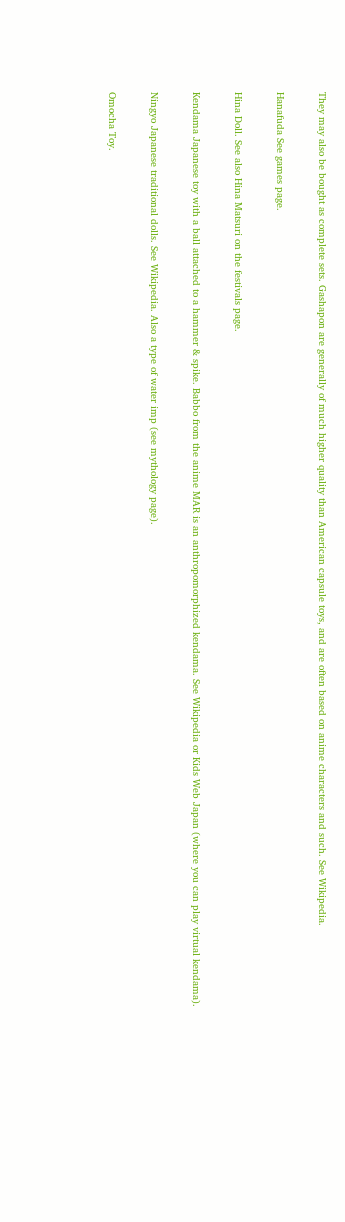They may also be bought as complete sets. Gashapon are generally of much higher quality than American capsule toys, and are often based on anime characters and such. See Wikipedia.

Hanafuda See games page.

Hina Doll. See also Hina Matsuri on the festivals page.

Kendama Japanese toy with a ball attached to a hammer & spike. Babbo from the anime MAR is an anthropomorphized kendama. See Wikipedia or Kids Web Japan (where you can play virtual kendama).

Ningyo Japanese traditional dolls. See Wikipedia. Also a type of water imp (see mythology page).

Omocha Toy.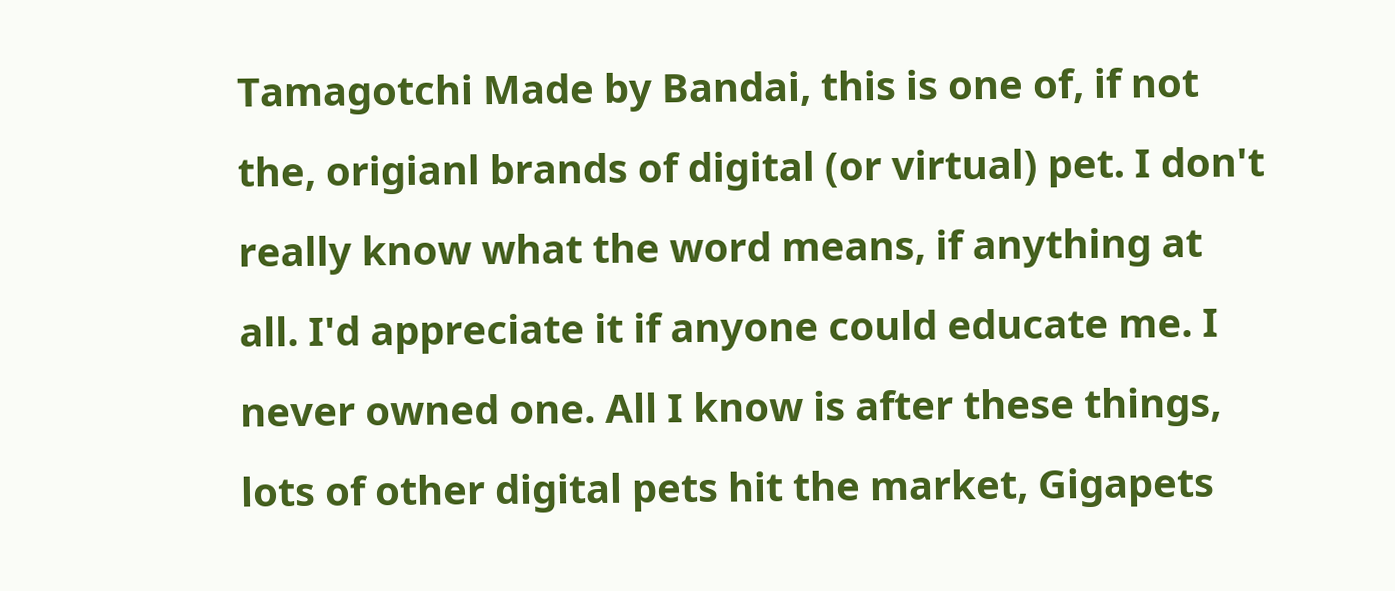Tamagotchi Made by Bandai, this is one of, if not the, origianl brands of digital (or virtual) pet. I don't really know what the word means, if anything at all. I'd appreciate it if anyone could educate me. I never owned one. All I know is after these things, lots of other digital pets hit the market, Gigapets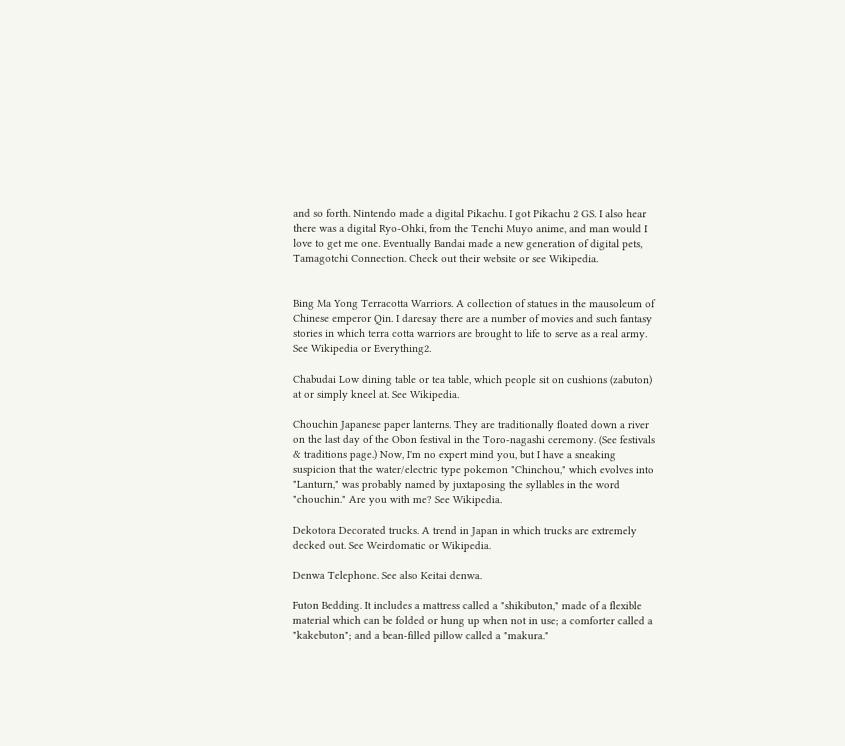and so forth. Nintendo made a digital Pikachu. I got Pikachu 2 GS. I also hear there was a digital Ryo-Ohki, from the Tenchi Muyo anime, and man would I love to get me one. Eventually Bandai made a new generation of digital pets, Tamagotchi Connection. Check out their website or see Wikipedia.


Bing Ma Yong Terracotta Warriors. A collection of statues in the mausoleum of Chinese emperor Qin. I daresay there are a number of movies and such fantasy stories in which terra cotta warriors are brought to life to serve as a real army. See Wikipedia or Everything2.

Chabudai Low dining table or tea table, which people sit on cushions (zabuton) at or simply kneel at. See Wikipedia.

Chouchin Japanese paper lanterns. They are traditionally floated down a river on the last day of the Obon festival in the Toro-nagashi ceremony. (See festivals & traditions page.) Now, I'm no expert mind you, but I have a sneaking suspicion that the water/electric type pokemon "Chinchou," which evolves into "Lanturn," was probably named by juxtaposing the syllables in the word "chouchin." Are you with me? See Wikipedia.

Dekotora Decorated trucks. A trend in Japan in which trucks are extremely decked out. See Weirdomatic or Wikipedia.

Denwa Telephone. See also Keitai denwa.

Futon Bedding. It includes a mattress called a "shikibuton," made of a flexible material which can be folded or hung up when not in use; a comforter called a "kakebuton"; and a bean-filled pillow called a "makura."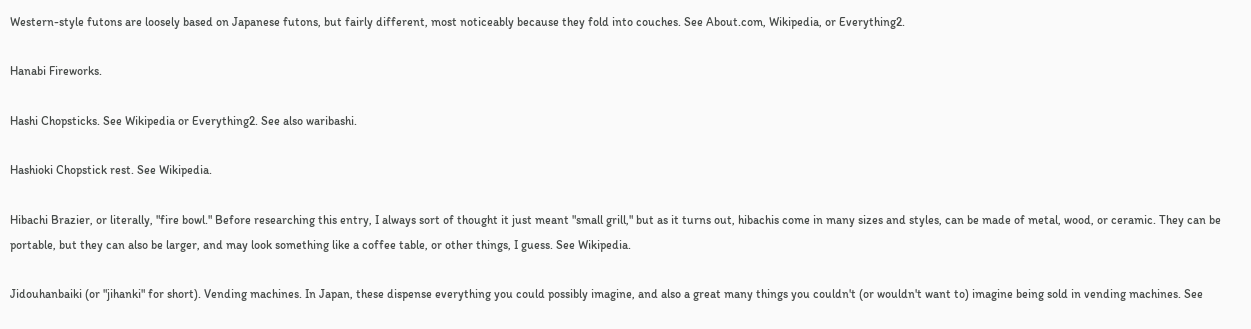Western-style futons are loosely based on Japanese futons, but fairly different, most noticeably because they fold into couches. See About.com, Wikipedia, or Everything2.

Hanabi Fireworks.

Hashi Chopsticks. See Wikipedia or Everything2. See also waribashi.

Hashioki Chopstick rest. See Wikipedia.

Hibachi Brazier, or literally, "fire bowl." Before researching this entry, I always sort of thought it just meant "small grill," but as it turns out, hibachis come in many sizes and styles, can be made of metal, wood, or ceramic. They can be portable, but they can also be larger, and may look something like a coffee table, or other things, I guess. See Wikipedia.

Jidouhanbaiki (or "jihanki" for short). Vending machines. In Japan, these dispense everything you could possibly imagine, and also a great many things you couldn't (or wouldn't want to) imagine being sold in vending machines. See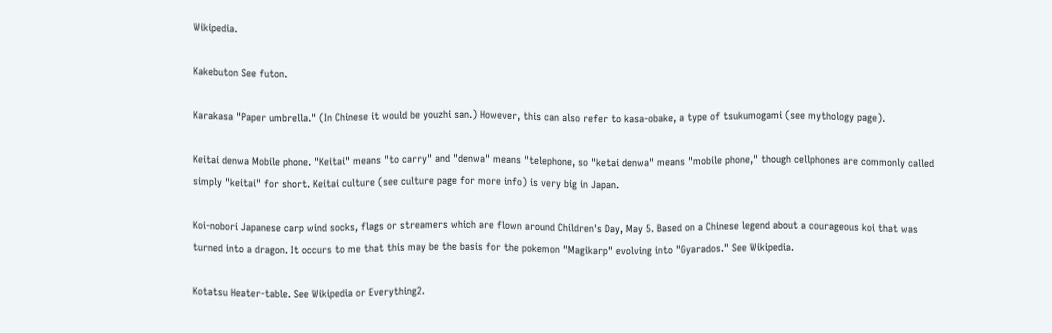Wikipedia.

Kakebuton See futon.

Karakasa "Paper umbrella." (In Chinese it would be youzhi san.) However, this can also refer to kasa-obake, a type of tsukumogami (see mythology page).

Keitai denwa Mobile phone. "Keitai" means "to carry" and "denwa" means "telephone, so "ketai denwa" means "mobile phone," though cellphones are commonly called simply "keitai" for short. Keitai culture (see culture page for more info) is very big in Japan.

Koi-nobori Japanese carp wind socks, flags or streamers which are flown around Children's Day, May 5. Based on a Chinese legend about a courageous koi that was turned into a dragon. It occurs to me that this may be the basis for the pokemon "Magikarp" evolving into "Gyarados." See Wikipedia.

Kotatsu Heater-table. See Wikipedia or Everything2.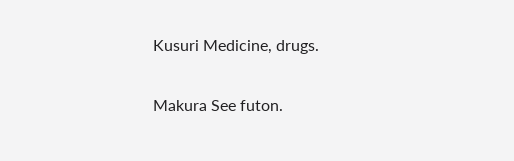Kusuri Medicine, drugs.

Makura See futon.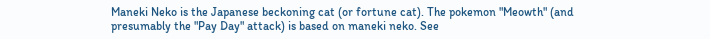Maneki Neko is the Japanese beckoning cat (or fortune cat). The pokemon "Meowth" (and presumably the "Pay Day" attack) is based on maneki neko. See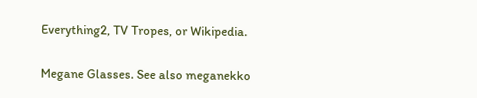Everything2, TV Tropes, or Wikipedia.

Megane Glasses. See also meganekko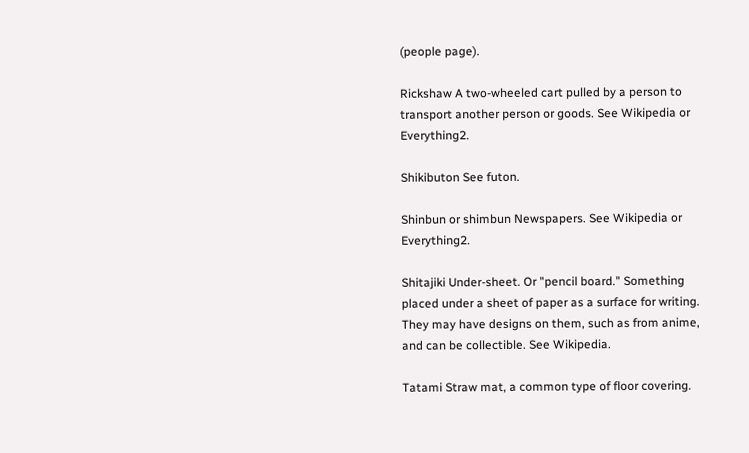(people page).

Rickshaw A two-wheeled cart pulled by a person to transport another person or goods. See Wikipedia or Everything2.

Shikibuton See futon.

Shinbun or shimbun Newspapers. See Wikipedia or Everything2.

Shitajiki Under-sheet. Or "pencil board." Something placed under a sheet of paper as a surface for writing. They may have designs on them, such as from anime, and can be collectible. See Wikipedia.

Tatami Straw mat, a common type of floor covering.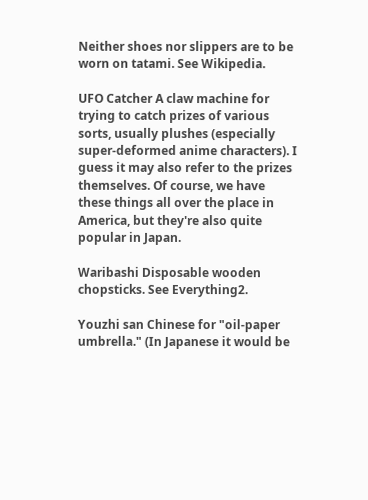Neither shoes nor slippers are to be worn on tatami. See Wikipedia.

UFO Catcher A claw machine for trying to catch prizes of various sorts, usually plushes (especially super-deformed anime characters). I guess it may also refer to the prizes themselves. Of course, we have these things all over the place in America, but they're also quite popular in Japan.

Waribashi Disposable wooden chopsticks. See Everything2.

Youzhi san Chinese for "oil-paper umbrella." (In Japanese it would be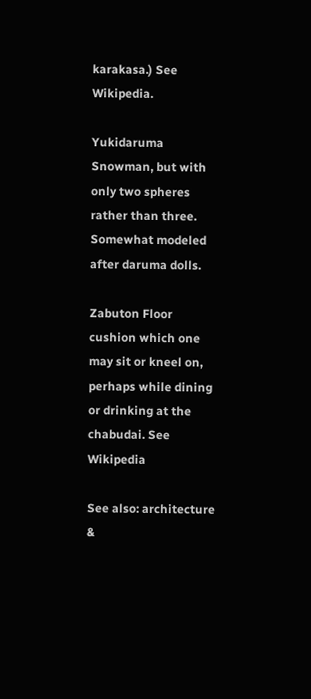karakasa.) See Wikipedia.

Yukidaruma Snowman, but with only two spheres rather than three. Somewhat modeled after daruma dolls.

Zabuton Floor cushion which one may sit or kneel on, perhaps while dining or drinking at the chabudai. See Wikipedia

See also: architecture &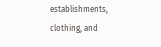establishments, clothing, and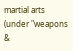martial arts (under "weapons &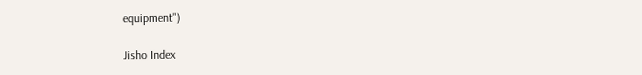equipment")

Jisho Index